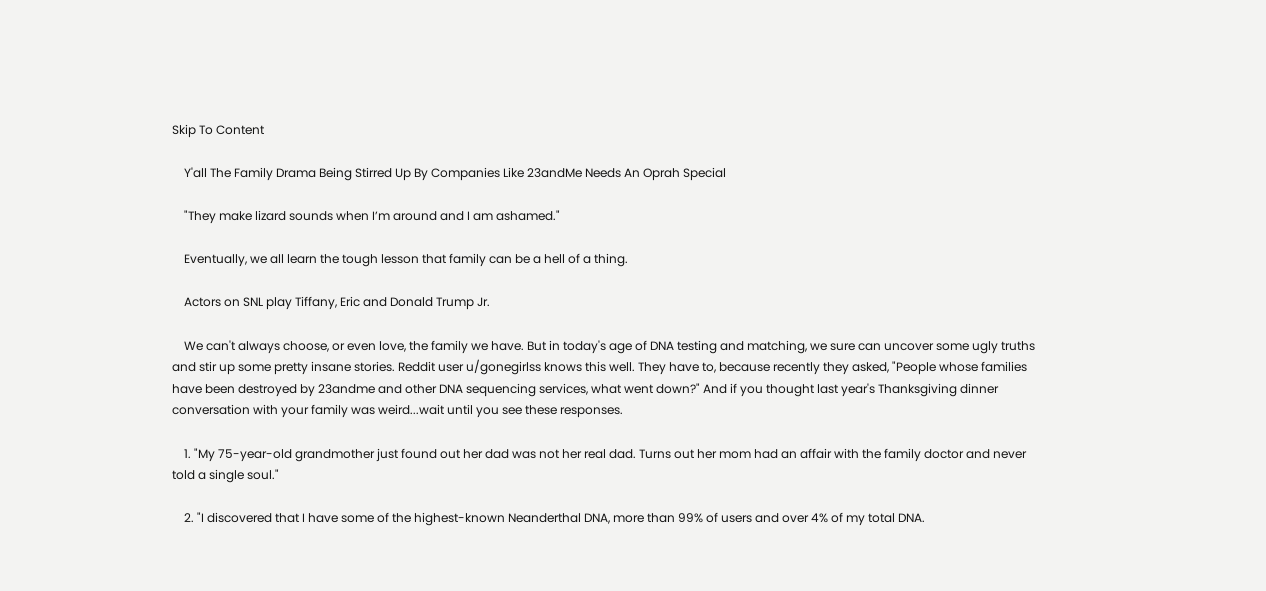Skip To Content

    Y'all The Family Drama Being Stirred Up By Companies Like 23andMe Needs An Oprah Special

    "They make lizard sounds when I’m around and I am ashamed."

    Eventually, we all learn the tough lesson that family can be a hell of a thing.

    Actors on SNL play Tiffany, Eric and Donald Trump Jr.

    We can't always choose, or even love, the family we have. But in today's age of DNA testing and matching, we sure can uncover some ugly truths and stir up some pretty insane stories. Reddit user u/gonegirlss knows this well. They have to, because recently they asked, "People whose families have been destroyed by 23andme and other DNA sequencing services, what went down?" And if you thought last year's Thanksgiving dinner conversation with your family was weird...wait until you see these responses.

    1. "My 75-year-old grandmother just found out her dad was not her real dad. Turns out her mom had an affair with the family doctor and never told a single soul."

    2. "I discovered that I have some of the highest-known Neanderthal DNA, more than 99% of users and over 4% of my total DNA.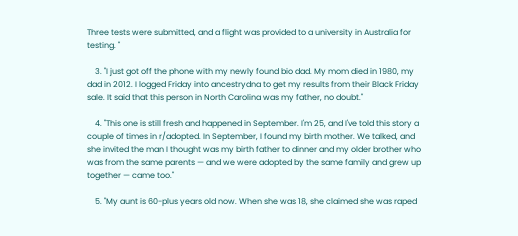Three tests were submitted, and a flight was provided to a university in Australia for testing. "

    3. "I just got off the phone with my newly found bio dad. My mom died in 1980, my dad in 2012. I logged Friday into ancestrydna to get my results from their Black Friday sale. It said that this person in North Carolina was my father, no doubt."

    4. "This one is still fresh and happened in September. I'm 25, and I've told this story a couple of times in r/adopted. In September, I found my birth mother. We talked, and she invited the man I thought was my birth father to dinner and my older brother who was from the same parents — and we were adopted by the same family and grew up together — came too."

    5. "My aunt is 60-plus years old now. When she was 18, she claimed she was raped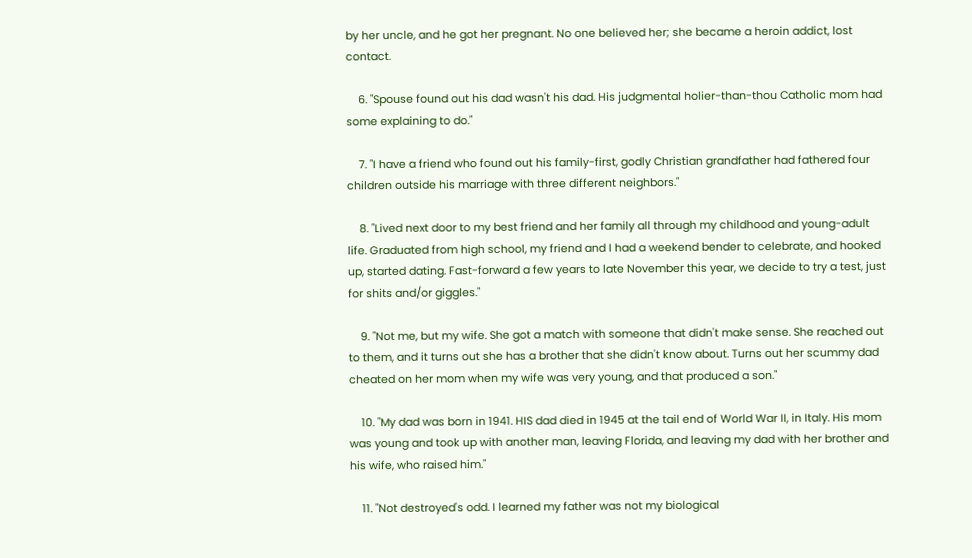by her uncle, and he got her pregnant. No one believed her; she became a heroin addict, lost contact.

    6. "Spouse found out his dad wasn't his dad. His judgmental holier-than-thou Catholic mom had some explaining to do."

    7. "I have a friend who found out his family-first, godly Christian grandfather had fathered four children outside his marriage with three different neighbors."

    8. "Lived next door to my best friend and her family all through my childhood and young-adult life. Graduated from high school, my friend and I had a weekend bender to celebrate, and hooked up, started dating. Fast-forward a few years to late November this year, we decide to try a test, just for shits and/or giggles."

    9. "Not me, but my wife. She got a match with someone that didn't make sense. She reached out to them, and it turns out she has a brother that she didn't know about. Turns out her scummy dad cheated on her mom when my wife was very young, and that produced a son."

    10. "My dad was born in 1941. HIS dad died in 1945 at the tail end of World War II, in Italy. His mom was young and took up with another man, leaving Florida, and leaving my dad with her brother and his wife, who raised him."

    11. "Not destroyed's odd. I learned my father was not my biological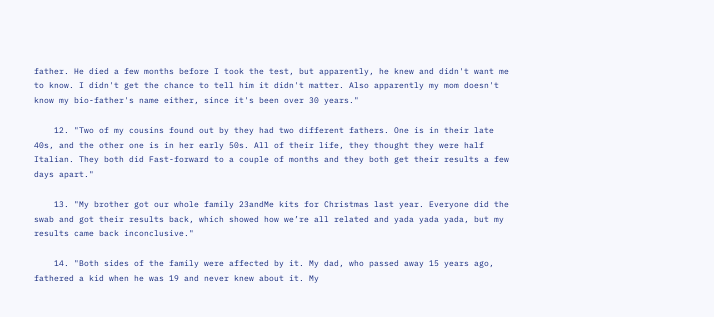father. He died a few months before I took the test, but apparently, he knew and didn't want me to know. I didn't get the chance to tell him it didn't matter. Also apparently my mom doesn't know my bio-father's name either, since it's been over 30 years."

    12. "Two of my cousins found out by they had two different fathers. One is in their late 40s, and the other one is in her early 50s. All of their life, they thought they were half Italian. They both did Fast-forward to a couple of months and they both get their results a few days apart."

    13. "My brother got our whole family 23andMe kits for Christmas last year. Everyone did the swab and got their results back, which showed how we’re all related and yada yada yada, but my results came back inconclusive."

    14. "Both sides of the family were affected by it. My dad, who passed away 15 years ago, fathered a kid when he was 19 and never knew about it. My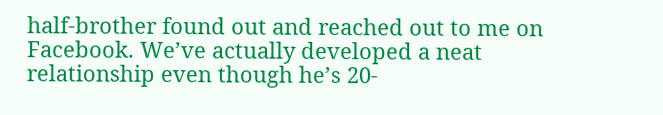half-brother found out and reached out to me on Facebook. We’ve actually developed a neat relationship even though he’s 20-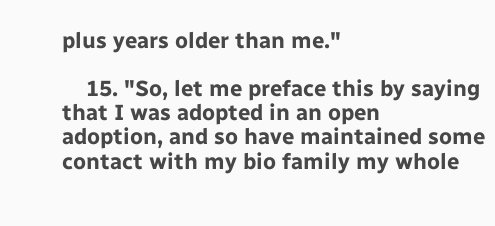plus years older than me."

    15. "So, let me preface this by saying that I was adopted in an open adoption, and so have maintained some contact with my bio family my whole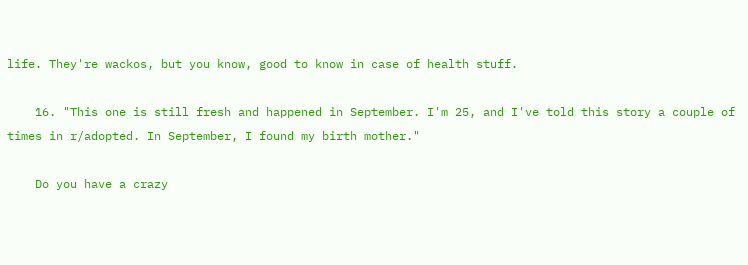life. They're wackos, but you know, good to know in case of health stuff.

    16. "This one is still fresh and happened in September. I'm 25, and I've told this story a couple of times in r/adopted. In September, I found my birth mother."

    Do you have a crazy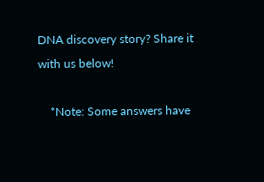DNA discovery story? Share it with us below!

    *Note: Some answers have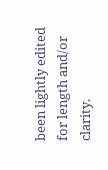been lightly edited for length and/or clarity.